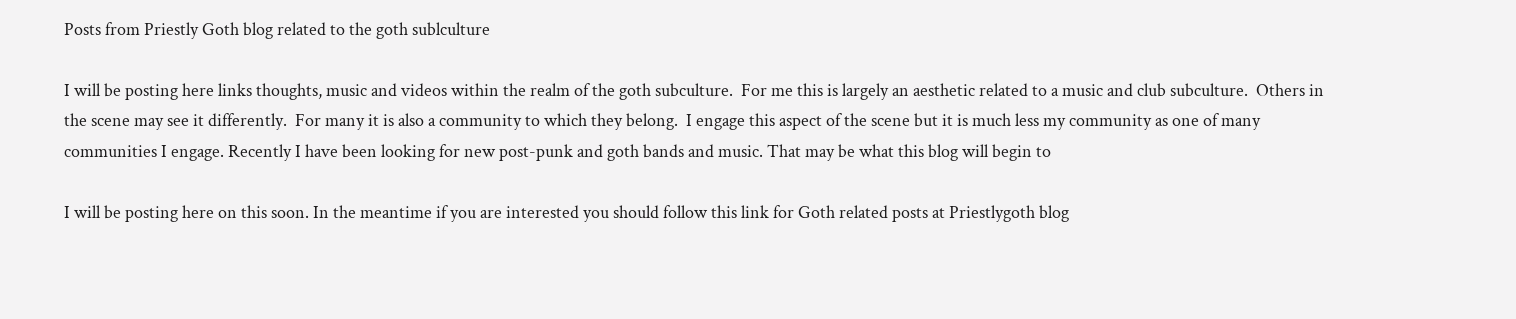Posts from Priestly Goth blog related to the goth sublculture

I will be posting here links thoughts, music and videos within the realm of the goth subculture.  For me this is largely an aesthetic related to a music and club subculture.  Others in the scene may see it differently.  For many it is also a community to which they belong.  I engage this aspect of the scene but it is much less my community as one of many communities I engage. Recently I have been looking for new post-punk and goth bands and music. That may be what this blog will begin to

I will be posting here on this soon. In the meantime if you are interested you should follow this link for Goth related posts at Priestlygoth blog